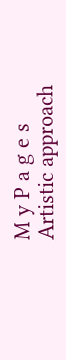M y P a g e s Artistic approach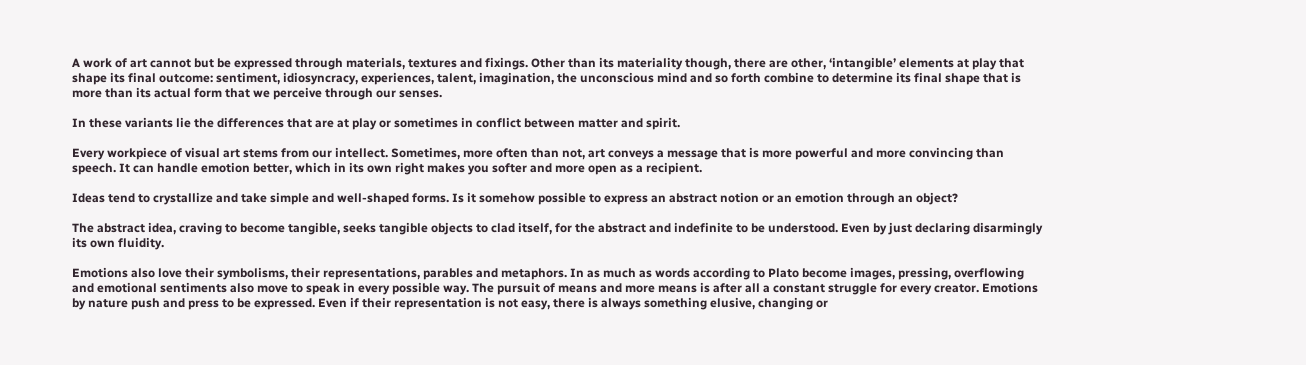A work of art cannot but be expressed through materials, textures and fixings. Other than its materiality though, there are other, ‘intangible’ elements at play that shape its final outcome: sentiment, idiosyncracy, experiences, talent, imagination, the unconscious mind and so forth combine to determine its final shape that is more than its actual form that we perceive through our senses.

In these variants lie the differences that are at play or sometimes in conflict between matter and spirit.

Every workpiece of visual art stems from our intellect. Sometimes, more often than not, art conveys a message that is more powerful and more convincing than speech. It can handle emotion better, which in its own right makes you softer and more open as a recipient.

Ideas tend to crystallize and take simple and well-shaped forms. Is it somehow possible to express an abstract notion or an emotion through an object?

The abstract idea, craving to become tangible, seeks tangible objects to clad itself, for the abstract and indefinite to be understood. Even by just declaring disarmingly its own fluidity.

Emotions also love their symbolisms, their representations, parables and metaphors. In as much as words according to Plato become images, pressing, overflowing and emotional sentiments also move to speak in every possible way. The pursuit of means and more means is after all a constant struggle for every creator. Emotions by nature push and press to be expressed. Even if their representation is not easy, there is always something elusive, changing or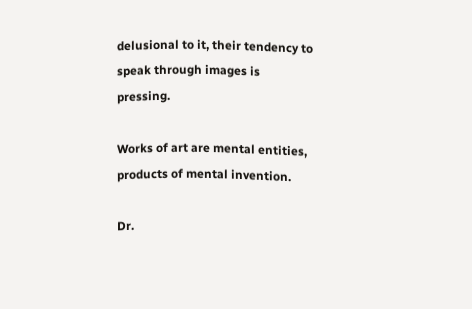delusional to it, their tendency to speak through images is pressing.

Works of art are mental entities, products of mental invention.

Dr.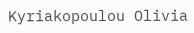Kyriakopoulou Olivia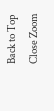Back to Top
Close Zoom